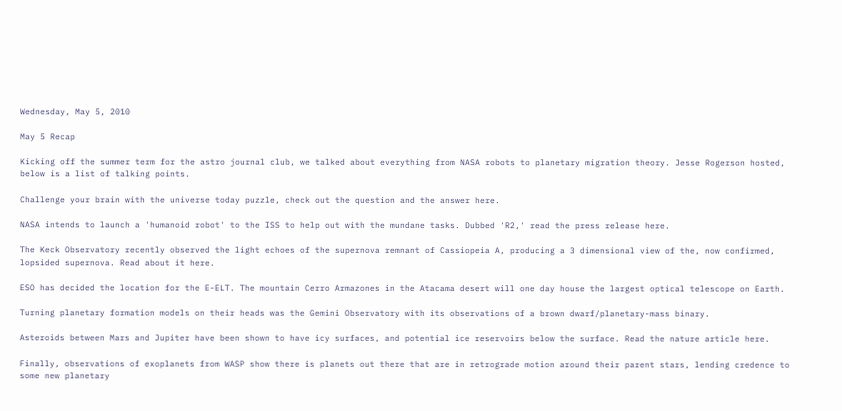Wednesday, May 5, 2010

May 5 Recap

Kicking off the summer term for the astro journal club, we talked about everything from NASA robots to planetary migration theory. Jesse Rogerson hosted, below is a list of talking points.

Challenge your brain with the universe today puzzle, check out the question and the answer here.

NASA intends to launch a 'humanoid robot' to the ISS to help out with the mundane tasks. Dubbed 'R2,' read the press release here.

The Keck Observatory recently observed the light echoes of the supernova remnant of Cassiopeia A, producing a 3 dimensional view of the, now confirmed, lopsided supernova. Read about it here.

ESO has decided the location for the E-ELT. The mountain Cerro Armazones in the Atacama desert will one day house the largest optical telescope on Earth.

Turning planetary formation models on their heads was the Gemini Observatory with its observations of a brown dwarf/planetary-mass binary.

Asteroids between Mars and Jupiter have been shown to have icy surfaces, and potential ice reservoirs below the surface. Read the nature article here.

Finally, observations of exoplanets from WASP show there is planets out there that are in retrograde motion around their parent stars, lending credence to some new planetary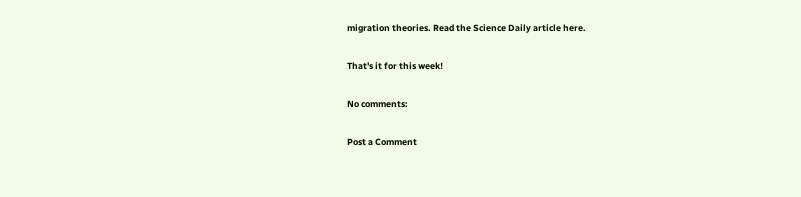migration theories. Read the Science Daily article here.

That's it for this week!

No comments:

Post a Comment